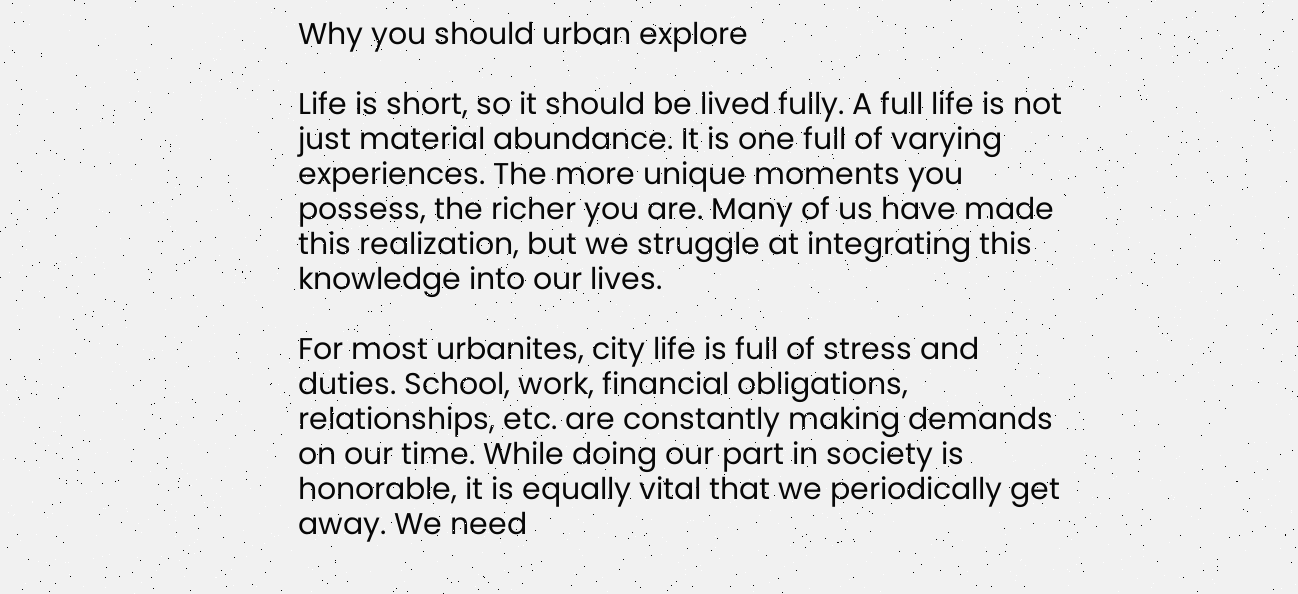Why you should urban explore

Life is short, so it should be lived fully. A full life is not just material abundance. It is one full of varying experiences. The more unique moments you possess, the richer you are. Many of us have made this realization, but we struggle at integrating this knowledge into our lives.

For most urbanites, city life is full of stress and duties. School, work, financial obligations, relationships, etc. are constantly making demands on our time. While doing our part in society is honorable, it is equally vital that we periodically get away. We need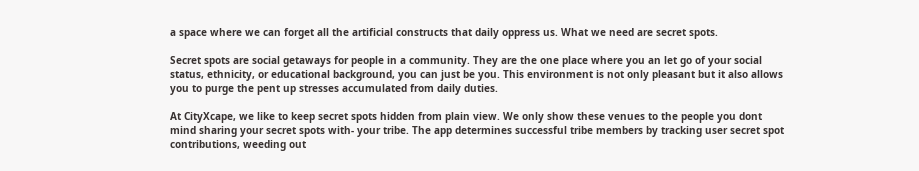a space where we can forget all the artificial constructs that daily oppress us. What we need are secret spots.

Secret spots are social getaways for people in a community. They are the one place where you an let go of your social status, ethnicity, or educational background, you can just be you. This environment is not only pleasant but it also allows you to purge the pent up stresses accumulated from daily duties.

At CityXcape, we like to keep secret spots hidden from plain view. We only show these venues to the people you dont mind sharing your secret spots with- your tribe. The app determines successful tribe members by tracking user secret spot contributions, weeding out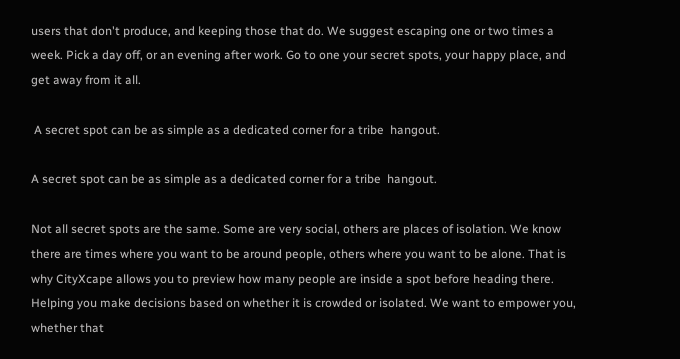users that don't produce, and keeping those that do. We suggest escaping one or two times a week. Pick a day off, or an evening after work. Go to one your secret spots, your happy place, and get away from it all.

 A secret spot can be as simple as a dedicated corner for a tribe  hangout.

A secret spot can be as simple as a dedicated corner for a tribe  hangout.

Not all secret spots are the same. Some are very social, others are places of isolation. We know there are times where you want to be around people, others where you want to be alone. That is why CityXcape allows you to preview how many people are inside a spot before heading there. Helping you make decisions based on whether it is crowded or isolated. We want to empower you, whether that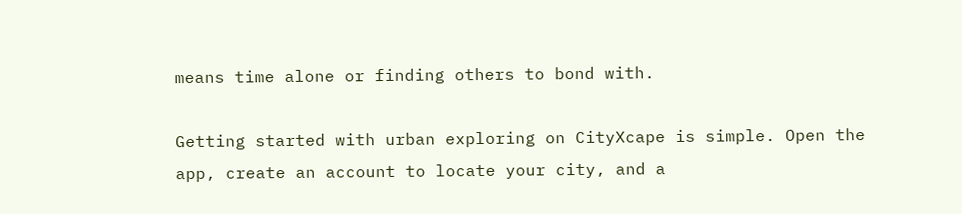means time alone or finding others to bond with.

Getting started with urban exploring on CityXcape is simple. Open the app, create an account to locate your city, and a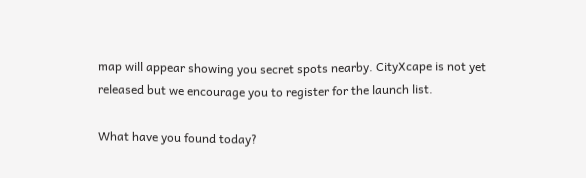map will appear showing you secret spots nearby. CityXcape is not yet released but we encourage you to register for the launch list.

What have you found today?